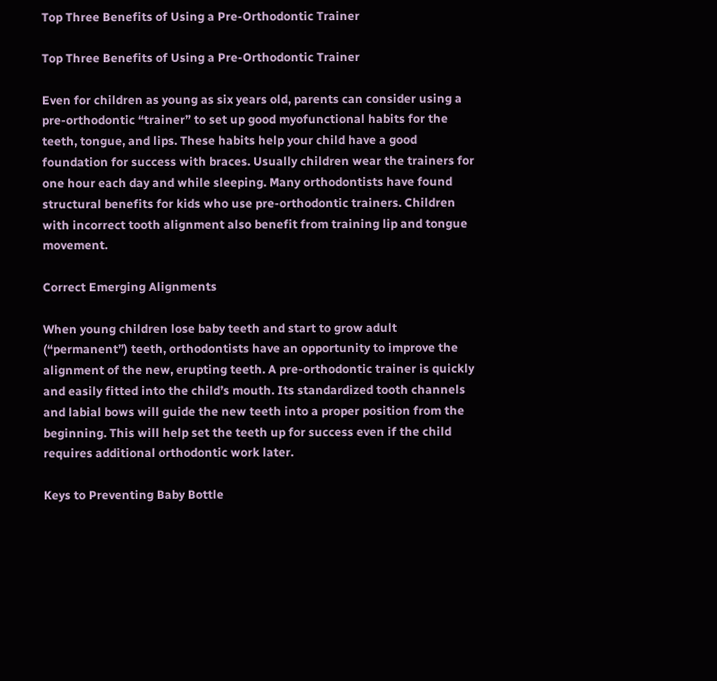Top Three Benefits of Using a Pre-Orthodontic Trainer

Top Three Benefits of Using a Pre-Orthodontic Trainer

Even for children as young as six years old, parents can consider using a pre-orthodontic “trainer” to set up good myofunctional habits for the teeth, tongue, and lips. These habits help your child have a good foundation for success with braces. Usually children wear the trainers for one hour each day and while sleeping. Many orthodontists have found structural benefits for kids who use pre-orthodontic trainers. Children with incorrect tooth alignment also benefit from training lip and tongue movement.

Correct Emerging Alignments

When young children lose baby teeth and start to grow adult (“permanent”) teeth, orthodontists have an opportunity to improve the alignment of the new, erupting teeth. A pre-orthodontic trainer is quickly and easily fitted into the child’s mouth. Its standardized tooth channels and labial bows will guide the new teeth into a proper position from the beginning. This will help set the teeth up for success even if the child requires additional orthodontic work later.

Keys to Preventing Baby Bottle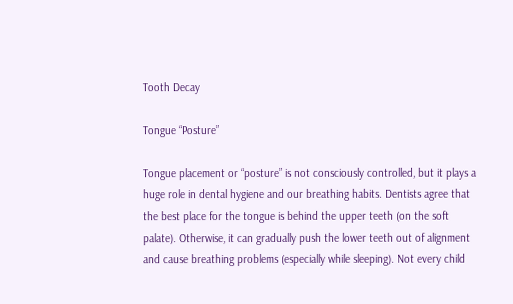Tooth Decay

Tongue “Posture”

Tongue placement or “posture” is not consciously controlled, but it plays a huge role in dental hygiene and our breathing habits. Dentists agree that the best place for the tongue is behind the upper teeth (on the soft palate). Otherwise, it can gradually push the lower teeth out of alignment and cause breathing problems (especially while sleeping). Not every child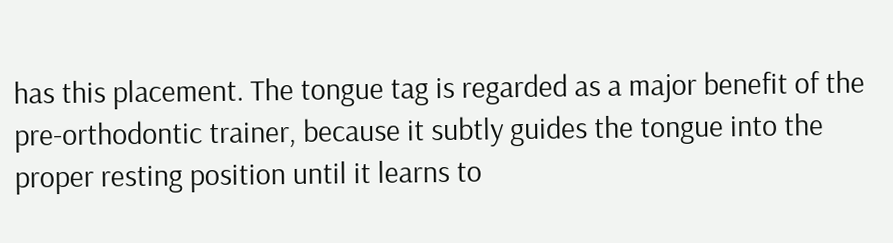has this placement. The tongue tag is regarded as a major benefit of the pre-orthodontic trainer, because it subtly guides the tongue into the proper resting position until it learns to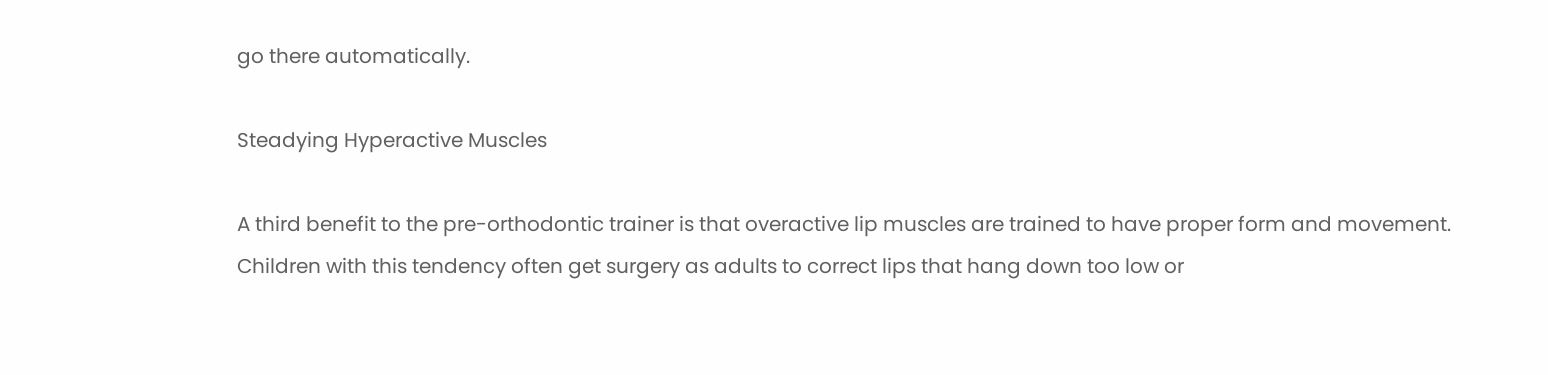go there automatically.

Steadying Hyperactive Muscles

A third benefit to the pre-orthodontic trainer is that overactive lip muscles are trained to have proper form and movement. Children with this tendency often get surgery as adults to correct lips that hang down too low or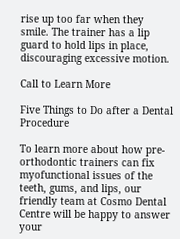rise up too far when they smile. The trainer has a lip guard to hold lips in place, discouraging excessive motion.

Call to Learn More

Five Things to Do after a Dental Procedure

To learn more about how pre-orthodontic trainers can fix myofunctional issues of the teeth, gums, and lips, our friendly team at Cosmo Dental Centre will be happy to answer your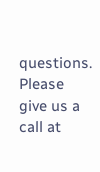questions. Please give us a call at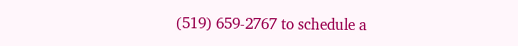(519) 659-2767 to schedule a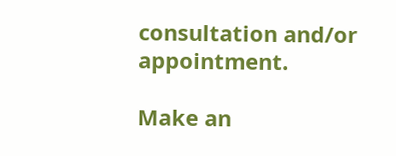consultation and/or appointment.

Make an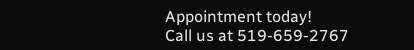Appointment today!
Call us at 519-659-2767